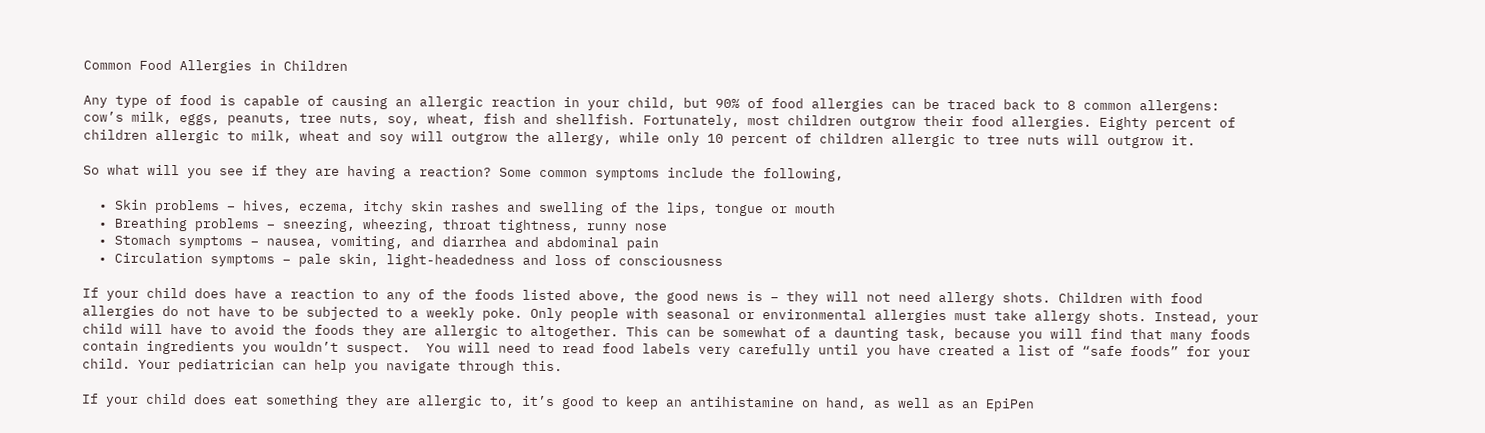Common Food Allergies in Children

Any type of food is capable of causing an allergic reaction in your child, but 90% of food allergies can be traced back to 8 common allergens:  cow’s milk, eggs, peanuts, tree nuts, soy, wheat, fish and shellfish. Fortunately, most children outgrow their food allergies. Eighty percent of children allergic to milk, wheat and soy will outgrow the allergy, while only 10 percent of children allergic to tree nuts will outgrow it.

So what will you see if they are having a reaction? Some common symptoms include the following,

  • Skin problems – hives, eczema, itchy skin rashes and swelling of the lips, tongue or mouth
  • Breathing problems – sneezing, wheezing, throat tightness, runny nose
  • Stomach symptoms – nausea, vomiting, and diarrhea and abdominal pain
  • Circulation symptoms – pale skin, light-headedness and loss of consciousness

If your child does have a reaction to any of the foods listed above, the good news is – they will not need allergy shots. Children with food allergies do not have to be subjected to a weekly poke. Only people with seasonal or environmental allergies must take allergy shots. Instead, your child will have to avoid the foods they are allergic to altogether. This can be somewhat of a daunting task, because you will find that many foods contain ingredients you wouldn’t suspect.  You will need to read food labels very carefully until you have created a list of “safe foods” for your child. Your pediatrician can help you navigate through this.

If your child does eat something they are allergic to, it’s good to keep an antihistamine on hand, as well as an EpiPen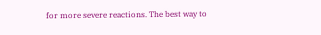for more severe reactions. The best way to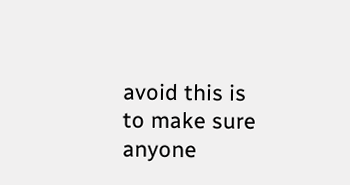avoid this is to make sure anyone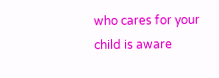who cares for your child is aware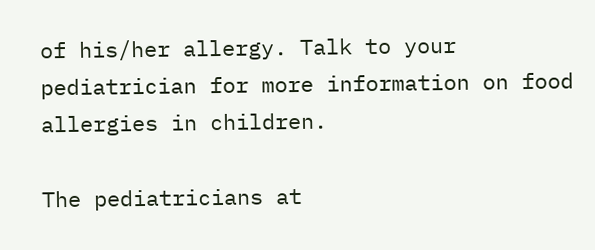of his/her allergy. Talk to your pediatrician for more information on food allergies in children.

The pediatricians at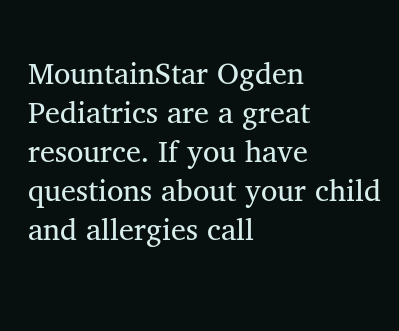MountainStar Ogden Pediatrics are a great resource. If you have questions about your child and allergies call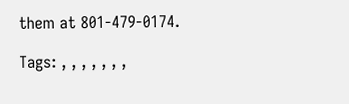them at 801-479-0174.

Tags: , , , , , , ,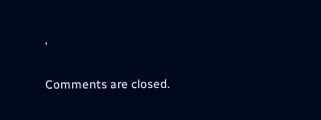,

Comments are closed.